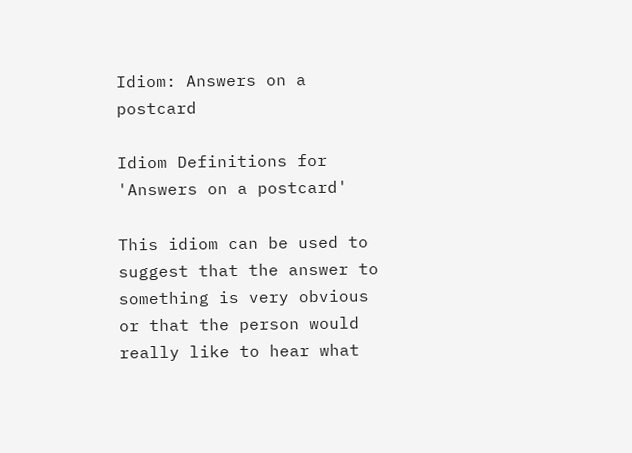Idiom: Answers on a postcard

Idiom Definitions for 'Answers on a postcard'

This idiom can be used to suggest that the answer to something is very obvious or that the person would really like to hear what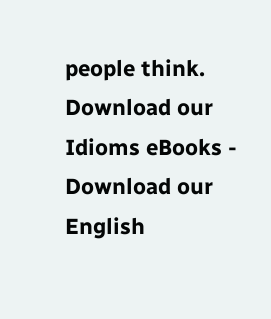people think.
Download our Idioms eBooks - Download our English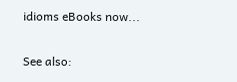idioms eBooks now...

See also: